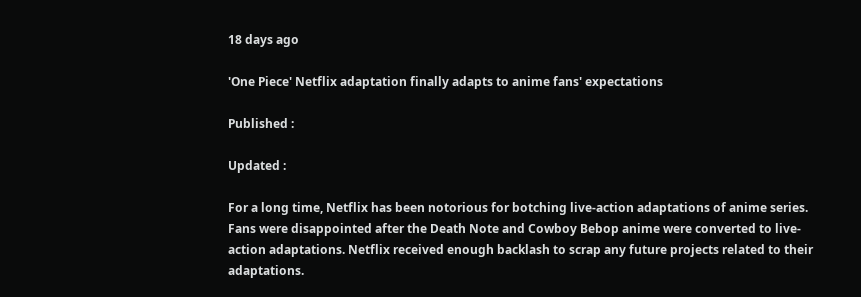18 days ago

'One Piece' Netflix adaptation finally adapts to anime fans' expectations

Published :

Updated :

For a long time, Netflix has been notorious for botching live-action adaptations of anime series. Fans were disappointed after the Death Note and Cowboy Bebop anime were converted to live-action adaptations. Netflix received enough backlash to scrap any future projects related to their adaptations.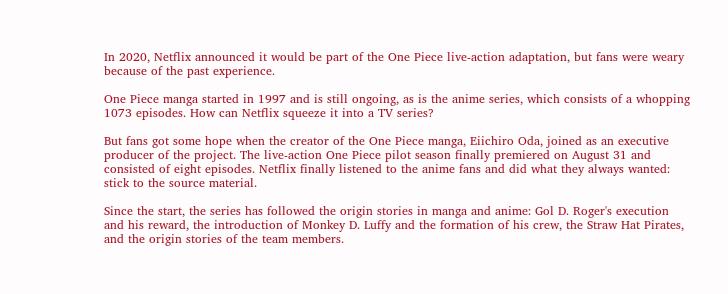In 2020, Netflix announced it would be part of the One Piece live-action adaptation, but fans were weary because of the past experience.

One Piece manga started in 1997 and is still ongoing, as is the anime series, which consists of a whopping 1073 episodes. How can Netflix squeeze it into a TV series?

But fans got some hope when the creator of the One Piece manga, Eiichiro Oda, joined as an executive producer of the project. The live-action One Piece pilot season finally premiered on August 31 and consisted of eight episodes. Netflix finally listened to the anime fans and did what they always wanted: stick to the source material.

Since the start, the series has followed the origin stories in manga and anime: Gol D. Roger's execution and his reward, the introduction of Monkey D. Luffy and the formation of his crew, the Straw Hat Pirates, and the origin stories of the team members.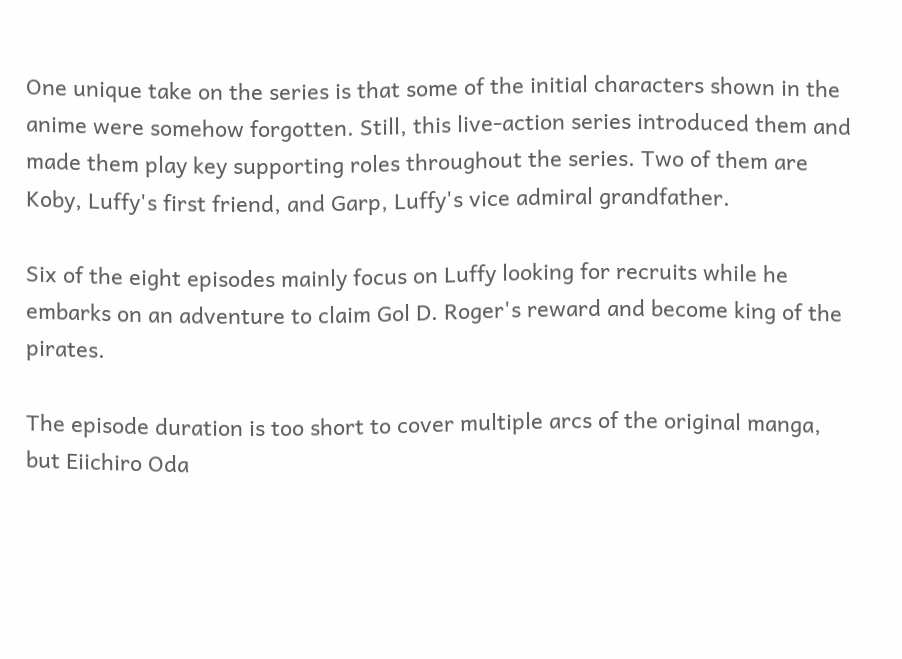One unique take on the series is that some of the initial characters shown in the anime were somehow forgotten. Still, this live-action series introduced them and made them play key supporting roles throughout the series. Two of them are Koby, Luffy's first friend, and Garp, Luffy's vice admiral grandfather.

Six of the eight episodes mainly focus on Luffy looking for recruits while he embarks on an adventure to claim Gol D. Roger's reward and become king of the pirates.

The episode duration is too short to cover multiple arcs of the original manga, but Eiichiro Oda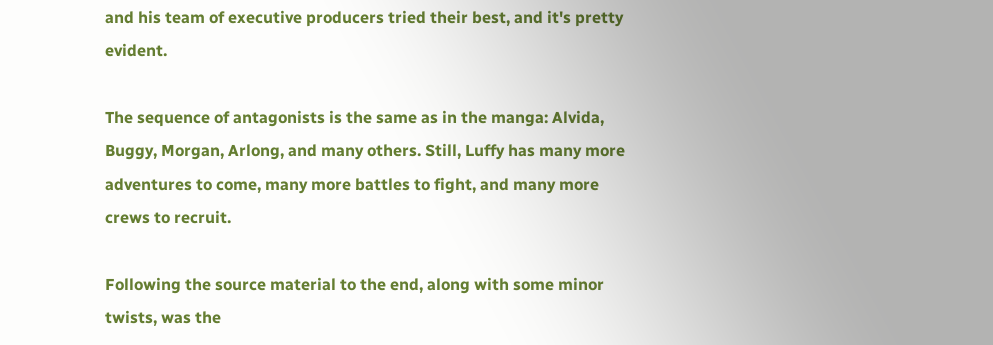and his team of executive producers tried their best, and it's pretty evident.

The sequence of antagonists is the same as in the manga: Alvida, Buggy, Morgan, Arlong, and many others. Still, Luffy has many more adventures to come, many more battles to fight, and many more crews to recruit.

Following the source material to the end, along with some minor twists, was the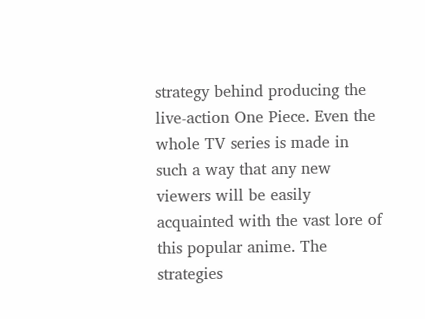strategy behind producing the live-action One Piece. Even the whole TV series is made in such a way that any new viewers will be easily acquainted with the vast lore of this popular anime. The strategies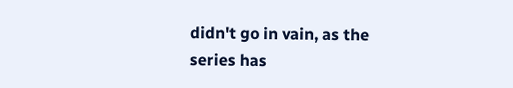didn't go in vain, as the series has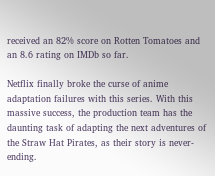received an 82% score on Rotten Tomatoes and an 8.6 rating on IMDb so far.

Netflix finally broke the curse of anime adaptation failures with this series. With this massive success, the production team has the daunting task of adapting the next adventures of the Straw Hat Pirates, as their story is never-ending.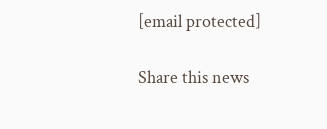[email protected]

Share this news